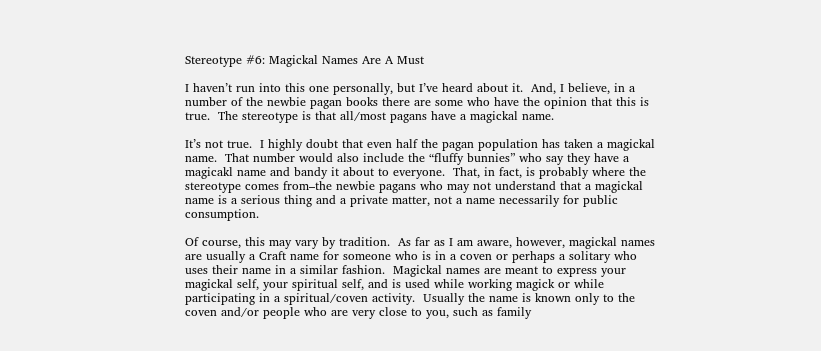Stereotype #6: Magickal Names Are A Must

I haven’t run into this one personally, but I’ve heard about it.  And, I believe, in a number of the newbie pagan books there are some who have the opinion that this is true.  The stereotype is that all/most pagans have a magickal name.

It’s not true.  I highly doubt that even half the pagan population has taken a magickal name.  That number would also include the “fluffy bunnies” who say they have a magicakl name and bandy it about to everyone.  That, in fact, is probably where the stereotype comes from–the newbie pagans who may not understand that a magickal name is a serious thing and a private matter, not a name necessarily for public consumption.

Of course, this may vary by tradition.  As far as I am aware, however, magickal names are usually a Craft name for someone who is in a coven or perhaps a solitary who uses their name in a similar fashion.  Magickal names are meant to express your magickal self, your spiritual self, and is used while working magick or while participating in a spiritual/coven activity.  Usually the name is known only to the coven and/or people who are very close to you, such as family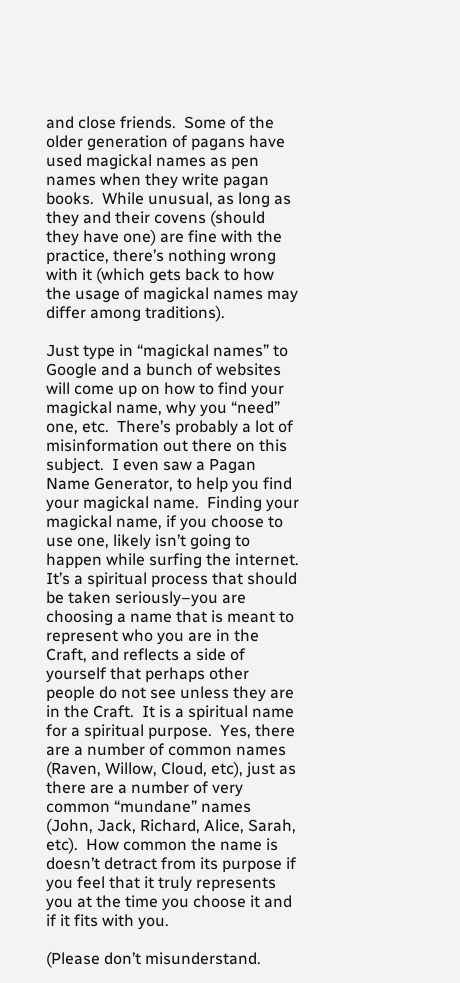and close friends.  Some of the older generation of pagans have used magickal names as pen names when they write pagan books.  While unusual, as long as they and their covens (should they have one) are fine with the practice, there’s nothing wrong with it (which gets back to how the usage of magickal names may differ among traditions).

Just type in “magickal names” to Google and a bunch of websites will come up on how to find your magickal name, why you “need” one, etc.  There’s probably a lot of misinformation out there on this subject.  I even saw a Pagan Name Generator, to help you find your magickal name.  Finding your magickal name, if you choose to use one, likely isn’t going to happen while surfing the internet.  It’s a spiritual process that should be taken seriously–you are choosing a name that is meant to represent who you are in the Craft, and reflects a side of yourself that perhaps other people do not see unless they are in the Craft.  It is a spiritual name for a spiritual purpose.  Yes, there are a number of common names (Raven, Willow, Cloud, etc), just as there are a number of very common “mundane” names (John, Jack, Richard, Alice, Sarah, etc).  How common the name is doesn’t detract from its purpose if you feel that it truly represents you at the time you choose it and if it fits with you.

(Please don’t misunderstand.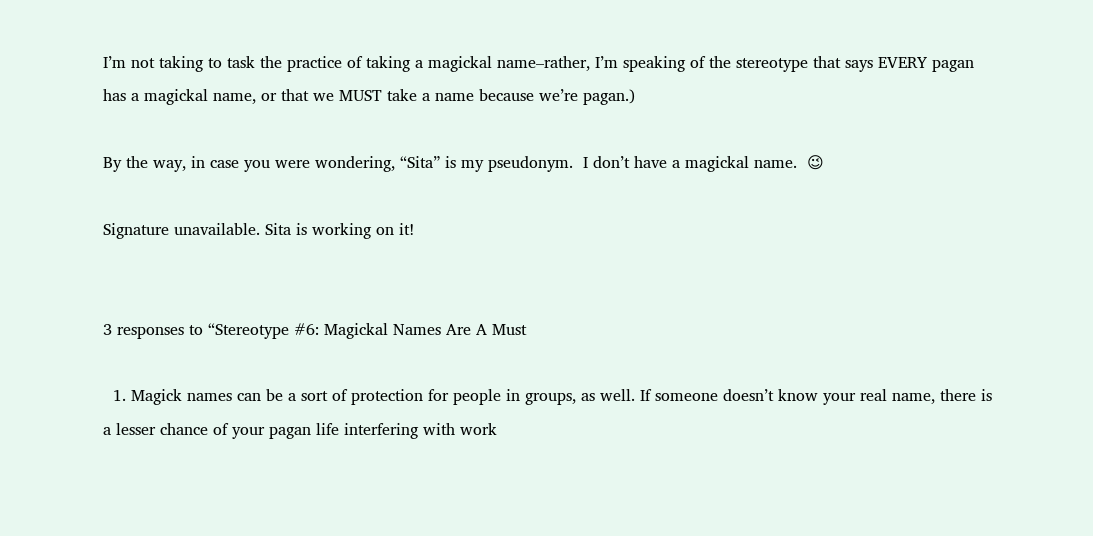I’m not taking to task the practice of taking a magickal name–rather, I’m speaking of the stereotype that says EVERY pagan has a magickal name, or that we MUST take a name because we’re pagan.)

By the way, in case you were wondering, “Sita” is my pseudonym.  I don’t have a magickal name.  😉

Signature unavailable. Sita is working on it!


3 responses to “Stereotype #6: Magickal Names Are A Must

  1. Magick names can be a sort of protection for people in groups, as well. If someone doesn’t know your real name, there is a lesser chance of your pagan life interfering with work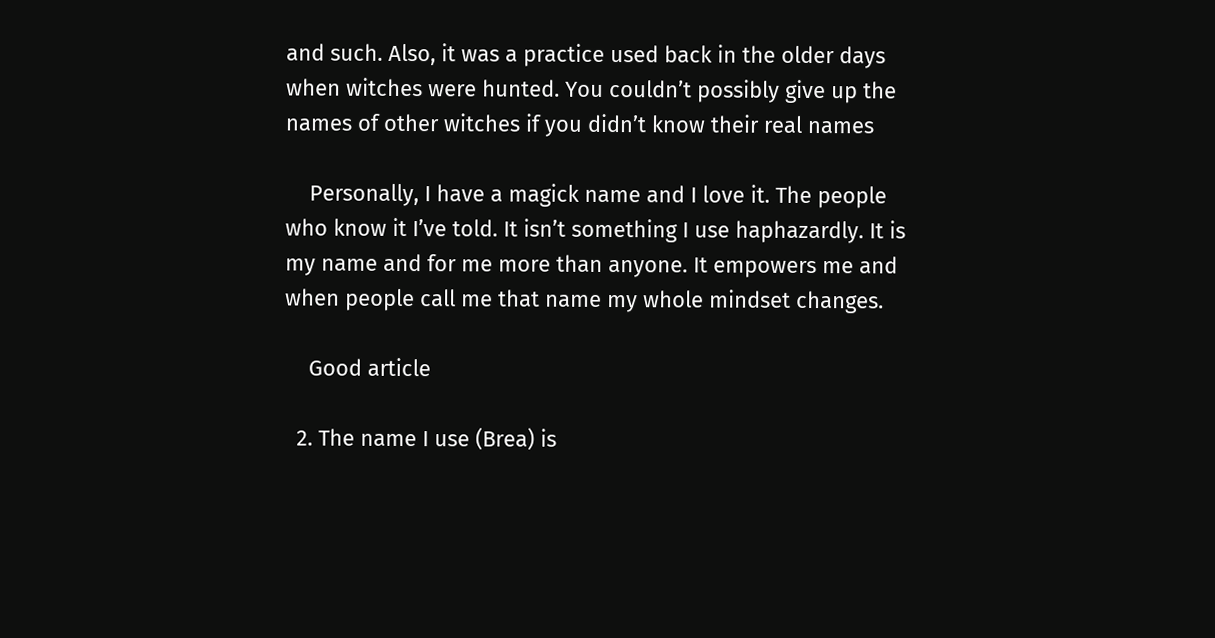and such. Also, it was a practice used back in the older days when witches were hunted. You couldn’t possibly give up the names of other witches if you didn’t know their real names

    Personally, I have a magick name and I love it. The people who know it I’ve told. It isn’t something I use haphazardly. It is my name and for me more than anyone. It empowers me and when people call me that name my whole mindset changes.

    Good article

  2. The name I use (Brea) is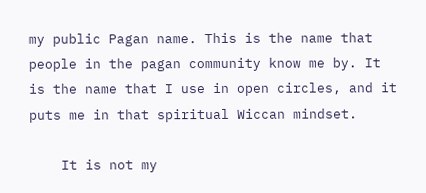my public Pagan name. This is the name that people in the pagan community know me by. It is the name that I use in open circles, and it puts me in that spiritual Wiccan mindset.

    It is not my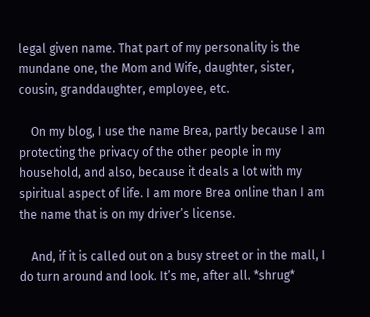legal given name. That part of my personality is the mundane one, the Mom and Wife, daughter, sister, cousin, granddaughter, employee, etc.

    On my blog, I use the name Brea, partly because I am protecting the privacy of the other people in my household, and also, because it deals a lot with my spiritual aspect of life. I am more Brea online than I am the name that is on my driver’s license.

    And, if it is called out on a busy street or in the mall, I do turn around and look. It’s me, after all. *shrug*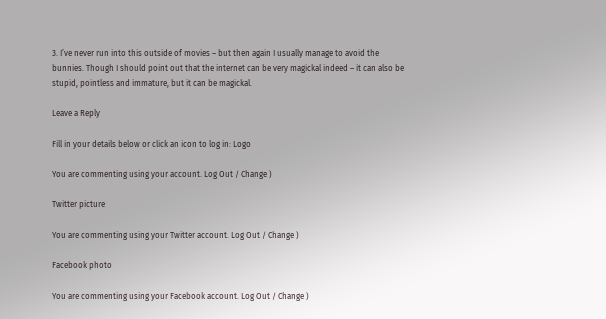3. I’ve never run into this outside of movies – but then again I usually manage to avoid the bunnies. Though I should point out that the internet can be very magickal indeed – it can also be stupid, pointless and immature, but it can be magickal.

Leave a Reply

Fill in your details below or click an icon to log in: Logo

You are commenting using your account. Log Out / Change )

Twitter picture

You are commenting using your Twitter account. Log Out / Change )

Facebook photo

You are commenting using your Facebook account. Log Out / Change )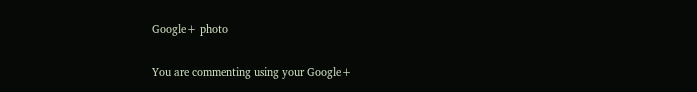Google+ photo

You are commenting using your Google+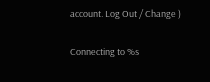account. Log Out / Change )

Connecting to %s